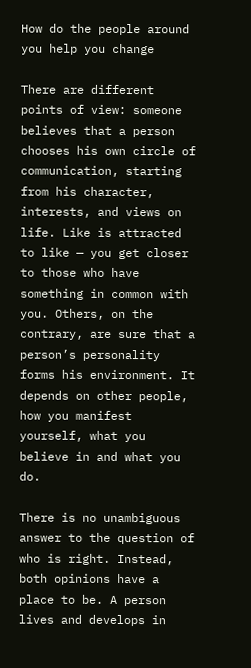How do the people around you help you change

There are different points of view: someone believes that a person chooses his own circle of communication, starting from his character, interests, and views on life. Like is attracted to like — you get closer to those who have something in common with you. Others, on the contrary, are sure that a person’s personality forms his environment. It depends on other people, how you manifest yourself, what you believe in and what you do.

There is no unambiguous answer to the question of who is right. Instead, both opinions have a place to be. A person lives and develops in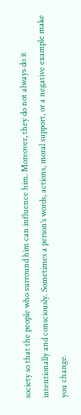society so that the people who surround him can influence him. Moreover, they do not always do it intentionally and consciously. Sometimes a person’s words, actions, moral support, or a negative example make you change.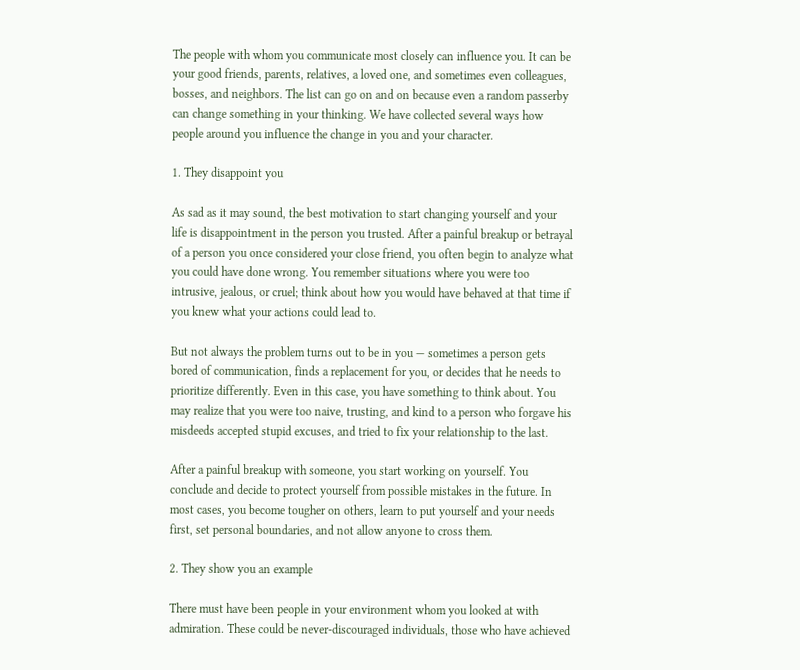The people with whom you communicate most closely can influence you. It can be your good friends, parents, relatives, a loved one, and sometimes even colleagues, bosses, and neighbors. The list can go on and on because even a random passerby can change something in your thinking. We have collected several ways how people around you influence the change in you and your character.

1. They disappoint you

As sad as it may sound, the best motivation to start changing yourself and your life is disappointment in the person you trusted. After a painful breakup or betrayal of a person you once considered your close friend, you often begin to analyze what you could have done wrong. You remember situations where you were too intrusive, jealous, or cruel; think about how you would have behaved at that time if you knew what your actions could lead to.

But not always the problem turns out to be in you — sometimes a person gets bored of communication, finds a replacement for you, or decides that he needs to prioritize differently. Even in this case, you have something to think about. You may realize that you were too naive, trusting, and kind to a person who forgave his misdeeds accepted stupid excuses, and tried to fix your relationship to the last.

After a painful breakup with someone, you start working on yourself. You conclude and decide to protect yourself from possible mistakes in the future. In most cases, you become tougher on others, learn to put yourself and your needs first, set personal boundaries, and not allow anyone to cross them.

2. They show you an example

There must have been people in your environment whom you looked at with admiration. These could be never-discouraged individuals, those who have achieved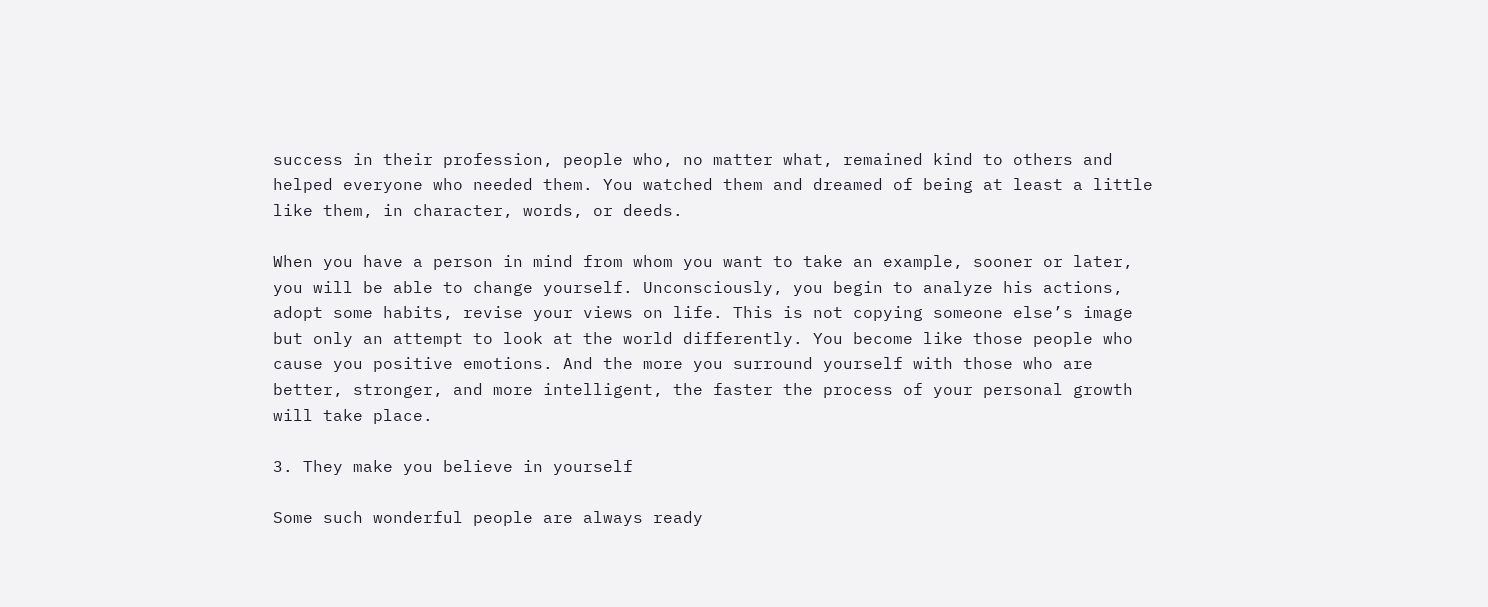success in their profession, people who, no matter what, remained kind to others and helped everyone who needed them. You watched them and dreamed of being at least a little like them, in character, words, or deeds.

When you have a person in mind from whom you want to take an example, sooner or later, you will be able to change yourself. Unconsciously, you begin to analyze his actions, adopt some habits, revise your views on life. This is not copying someone else’s image but only an attempt to look at the world differently. You become like those people who cause you positive emotions. And the more you surround yourself with those who are better, stronger, and more intelligent, the faster the process of your personal growth will take place.

3. They make you believe in yourself

Some such wonderful people are always ready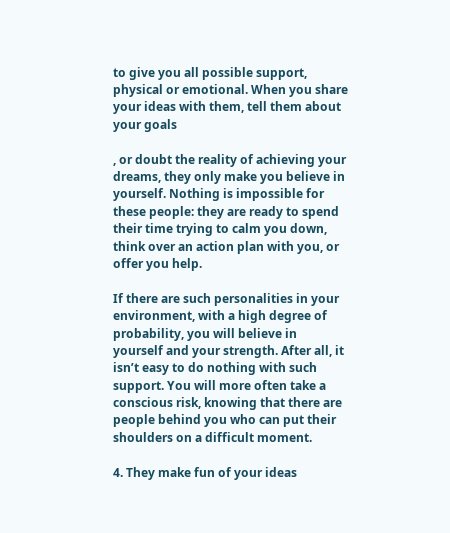to give you all possible support, physical or emotional. When you share your ideas with them, tell them about your goals

, or doubt the reality of achieving your dreams, they only make you believe in yourself. Nothing is impossible for these people: they are ready to spend their time trying to calm you down, think over an action plan with you, or offer you help.

If there are such personalities in your environment, with a high degree of probability, you will believe in yourself and your strength. After all, it isn’t easy to do nothing with such support. You will more often take a conscious risk, knowing that there are people behind you who can put their shoulders on a difficult moment.

4. They make fun of your ideas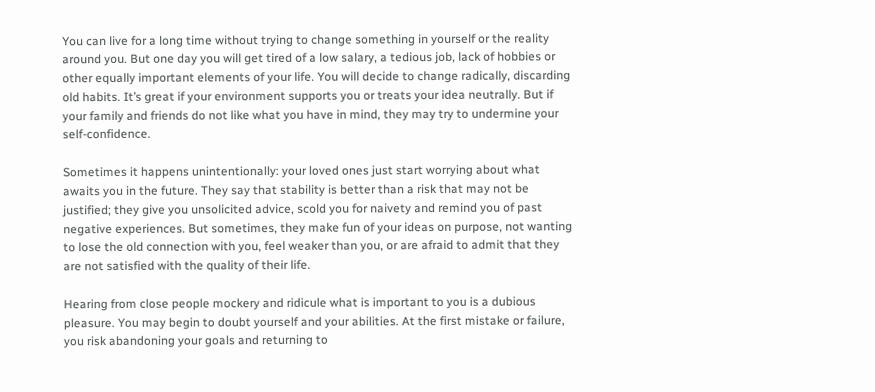You can live for a long time without trying to change something in yourself or the reality around you. But one day you will get tired of a low salary, a tedious job, lack of hobbies or other equally important elements of your life. You will decide to change radically, discarding old habits. It’s great if your environment supports you or treats your idea neutrally. But if your family and friends do not like what you have in mind, they may try to undermine your self-confidence.

Sometimes it happens unintentionally: your loved ones just start worrying about what awaits you in the future. They say that stability is better than a risk that may not be justified; they give you unsolicited advice, scold you for naivety and remind you of past negative experiences. But sometimes, they make fun of your ideas on purpose, not wanting to lose the old connection with you, feel weaker than you, or are afraid to admit that they are not satisfied with the quality of their life.

Hearing from close people mockery and ridicule what is important to you is a dubious pleasure. You may begin to doubt yourself and your abilities. At the first mistake or failure, you risk abandoning your goals and returning to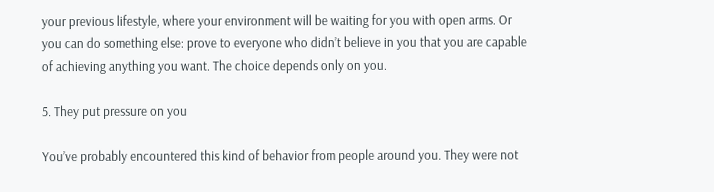your previous lifestyle, where your environment will be waiting for you with open arms. Or you can do something else: prove to everyone who didn’t believe in you that you are capable of achieving anything you want. The choice depends only on you.

5. They put pressure on you

You’ve probably encountered this kind of behavior from people around you. They were not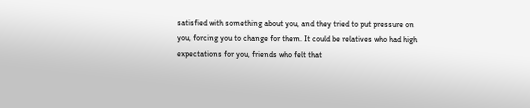satisfied with something about you, and they tried to put pressure on you, forcing you to change for them. It could be relatives who had high expectations for you, friends who felt that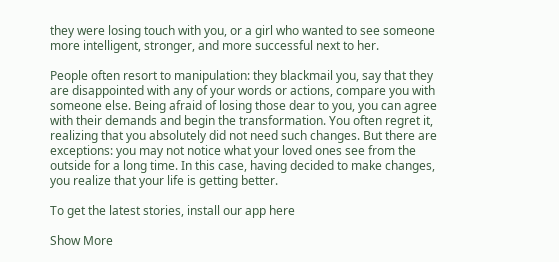they were losing touch with you, or a girl who wanted to see someone more intelligent, stronger, and more successful next to her.

People often resort to manipulation: they blackmail you, say that they are disappointed with any of your words or actions, compare you with someone else. Being afraid of losing those dear to you, you can agree with their demands and begin the transformation. You often regret it, realizing that you absolutely did not need such changes. But there are exceptions: you may not notice what your loved ones see from the outside for a long time. In this case, having decided to make changes, you realize that your life is getting better.

To get the latest stories, install our app here

Show More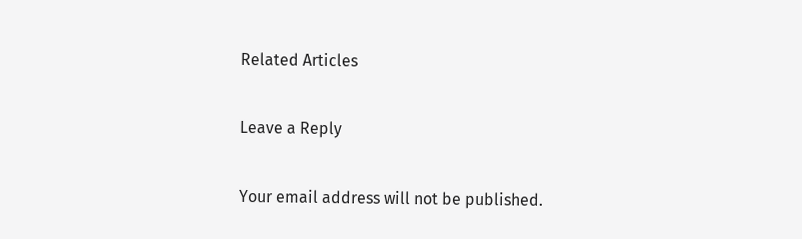Related Articles

Leave a Reply

Your email address will not be published.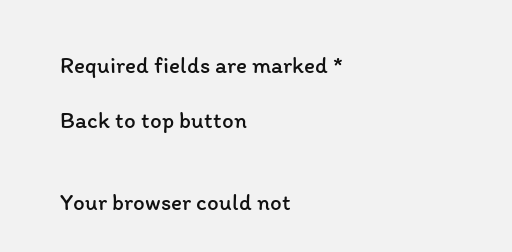Required fields are marked *

Back to top button


Your browser could not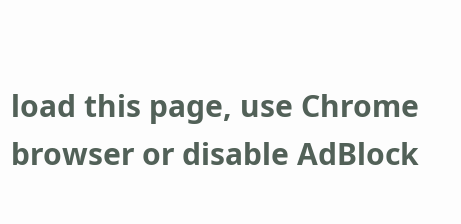load this page, use Chrome browser or disable AdBlock